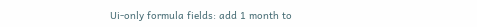Ui-only formula fields: add 1 month to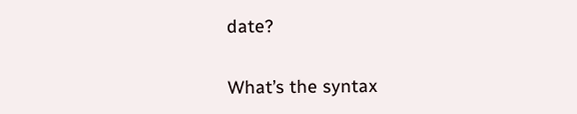date?

What’s the syntax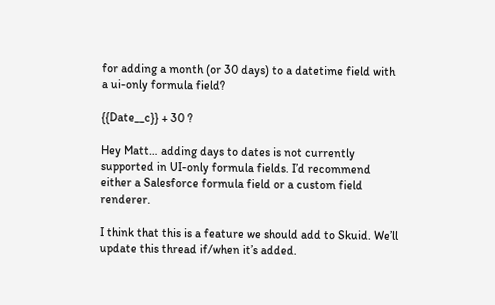for adding a month (or 30 days) to a datetime field with a ui-only formula field?

{{Date__c}} + 30 ?

Hey Matt… adding days to dates is not currently supported in UI-only formula fields. I’d recommend either a Salesforce formula field or a custom field renderer.

I think that this is a feature we should add to Skuid. We’ll update this thread if/when it’s added.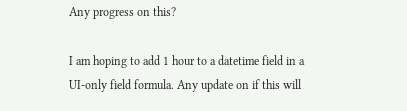Any progress on this?

I am hoping to add 1 hour to a datetime field in a UI-only field formula. Any update on if this will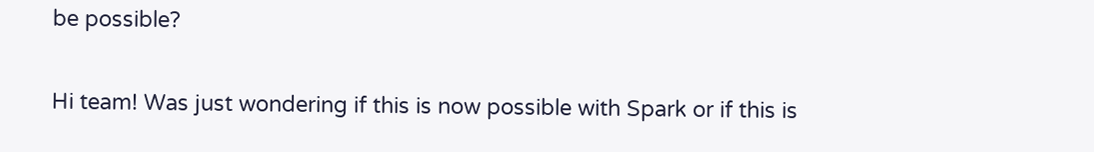be possible?

Hi team! Was just wondering if this is now possible with Spark or if this is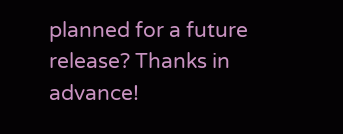planned for a future release? Thanks in advance!